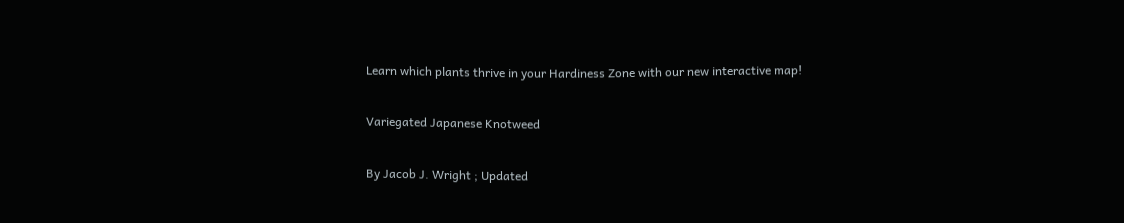Learn which plants thrive in your Hardiness Zone with our new interactive map!

Variegated Japanese Knotweed

By Jacob J. Wright ; Updated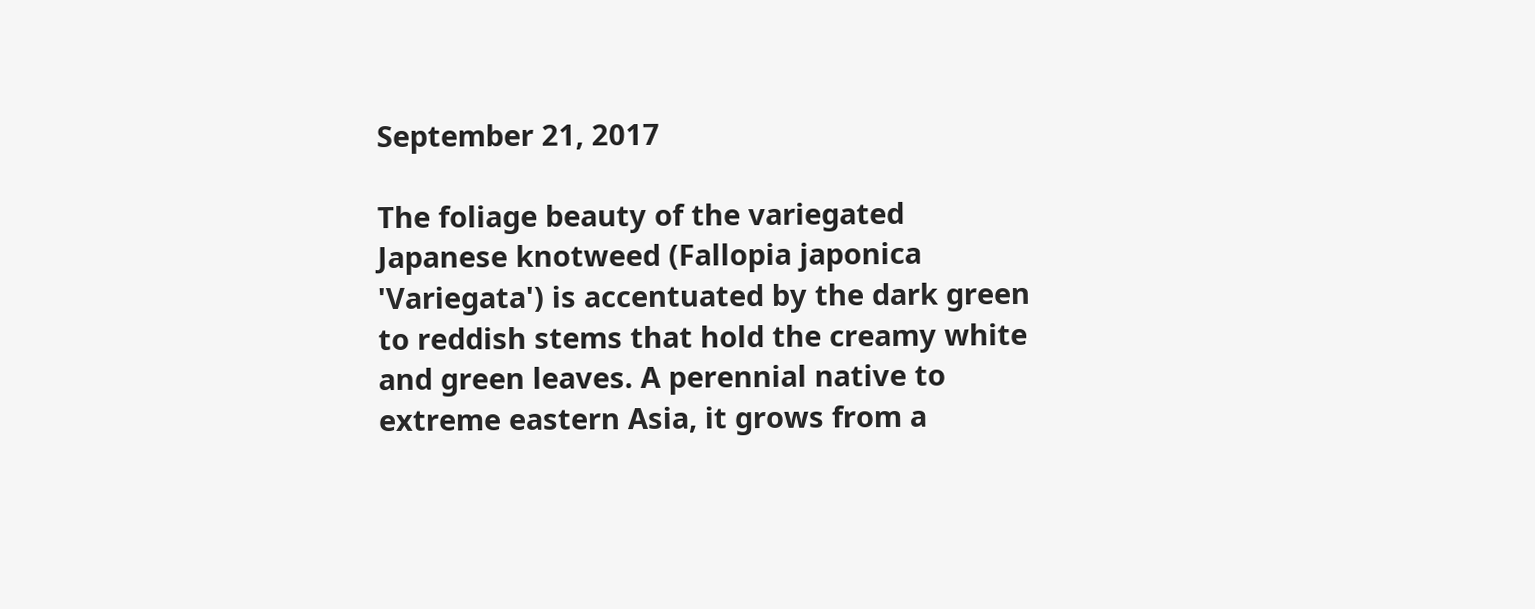September 21, 2017

The foliage beauty of the variegated Japanese knotweed (Fallopia japonica 'Variegata') is accentuated by the dark green to reddish stems that hold the creamy white and green leaves. A perennial native to extreme eastern Asia, it grows from a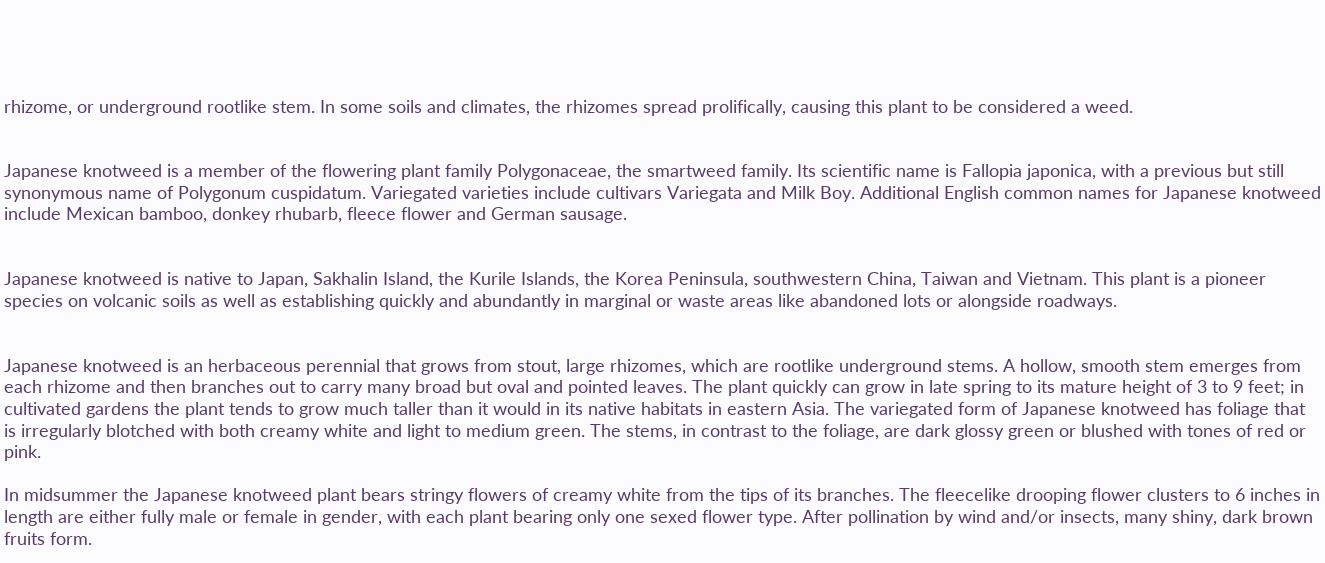rhizome, or underground rootlike stem. In some soils and climates, the rhizomes spread prolifically, causing this plant to be considered a weed.


Japanese knotweed is a member of the flowering plant family Polygonaceae, the smartweed family. Its scientific name is Fallopia japonica, with a previous but still synonymous name of Polygonum cuspidatum. Variegated varieties include cultivars Variegata and Milk Boy. Additional English common names for Japanese knotweed include Mexican bamboo, donkey rhubarb, fleece flower and German sausage.


Japanese knotweed is native to Japan, Sakhalin Island, the Kurile Islands, the Korea Peninsula, southwestern China, Taiwan and Vietnam. This plant is a pioneer species on volcanic soils as well as establishing quickly and abundantly in marginal or waste areas like abandoned lots or alongside roadways.


Japanese knotweed is an herbaceous perennial that grows from stout, large rhizomes, which are rootlike underground stems. A hollow, smooth stem emerges from each rhizome and then branches out to carry many broad but oval and pointed leaves. The plant quickly can grow in late spring to its mature height of 3 to 9 feet; in cultivated gardens the plant tends to grow much taller than it would in its native habitats in eastern Asia. The variegated form of Japanese knotweed has foliage that is irregularly blotched with both creamy white and light to medium green. The stems, in contrast to the foliage, are dark glossy green or blushed with tones of red or pink.

In midsummer the Japanese knotweed plant bears stringy flowers of creamy white from the tips of its branches. The fleecelike drooping flower clusters to 6 inches in length are either fully male or female in gender, with each plant bearing only one sexed flower type. After pollination by wind and/or insects, many shiny, dark brown fruits form.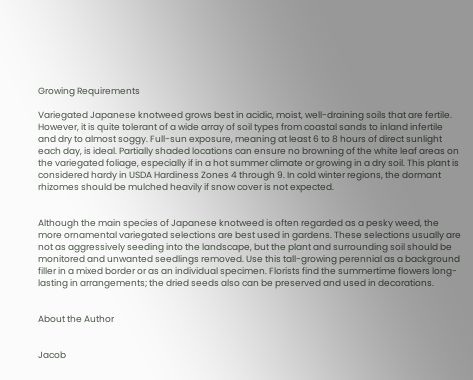Growing Requirements

Variegated Japanese knotweed grows best in acidic, moist, well-draining soils that are fertile. However, it is quite tolerant of a wide array of soil types from coastal sands to inland infertile and dry to almost soggy. Full-sun exposure, meaning at least 6 to 8 hours of direct sunlight each day, is ideal. Partially shaded locations can ensure no browning of the white leaf areas on the variegated foliage, especially if in a hot summer climate or growing in a dry soil. This plant is considered hardy in USDA Hardiness Zones 4 through 9. In cold winter regions, the dormant rhizomes should be mulched heavily if snow cover is not expected.


Although the main species of Japanese knotweed is often regarded as a pesky weed, the more ornamental variegated selections are best used in gardens. These selections usually are not as aggressively seeding into the landscape, but the plant and surrounding soil should be monitored and unwanted seedlings removed. Use this tall-growing perennial as a background filler in a mixed border or as an individual specimen. Florists find the summertime flowers long-lasting in arrangements; the dried seeds also can be preserved and used in decorations.


About the Author


Jacob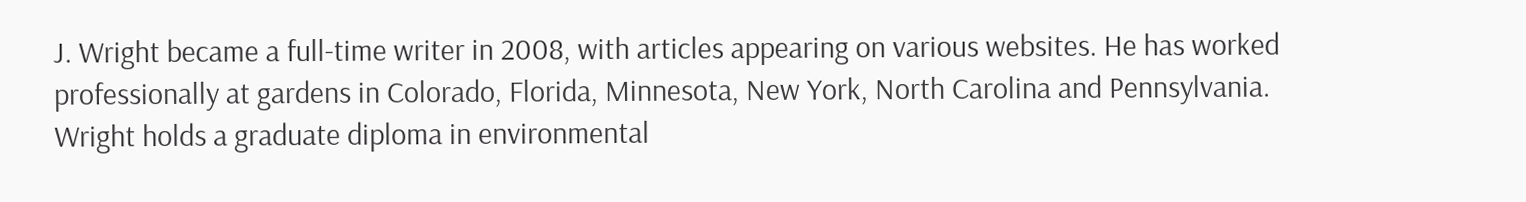J. Wright became a full-time writer in 2008, with articles appearing on various websites. He has worked professionally at gardens in Colorado, Florida, Minnesota, New York, North Carolina and Pennsylvania. Wright holds a graduate diploma in environmental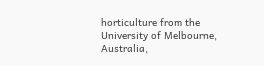horticulture from the University of Melbourne, Australia,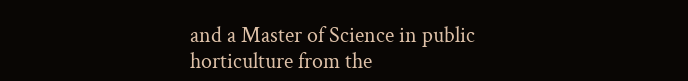and a Master of Science in public horticulture from the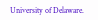University of Delaware.